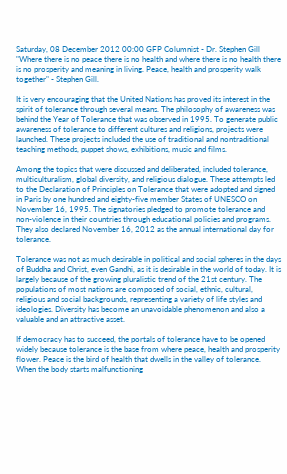Saturday, 08 December 2012 00:00 GFP Columnist - Dr. Stephen Gill
"Where there is no peace there is no health and where there is no health there is no prosperity and meaning in living. Peace, health and prosperity walk together" - Stephen Gill.

It is very encouraging that the United Nations has proved its interest in the spirit of tolerance through several means. The philosophy of awareness was behind the Year of Tolerance that was observed in 1995. To generate public awareness of tolerance to different cultures and religions, projects were launched. These projects included the use of traditional and nontraditional teaching methods, puppet shows, exhibitions, music and films.

Among the topics that were discussed and deliberated, included tolerance, multiculturalism, global diversity, and religious dialogue. These attempts led to the Declaration of Principles on Tolerance that were adopted and signed in Paris by one hundred and eighty-five member States of UNESCO on November 16, 1995. The signatories pledged to promote tolerance and non-violence in their countries through educational policies and programs. They also declared November 16, 2012 as the annual international day for tolerance.

Tolerance was not as much desirable in political and social spheres in the days of Buddha and Christ, even Gandhi, as it is desirable in the world of today. It is largely because of the growing pluralistic trend of the 21st century. The populations of most nations are composed of social, ethnic, cultural, religious and social backgrounds, representing a variety of life styles and ideologies. Diversity has become an unavoidable phenomenon and also a valuable and an attractive asset.

If democracy has to succeed, the portals of tolerance have to be opened widely because tolerance is the base from where peace, health and prosperity flower. Peace is the bird of health that dwells in the valley of tolerance. When the body starts malfunctioning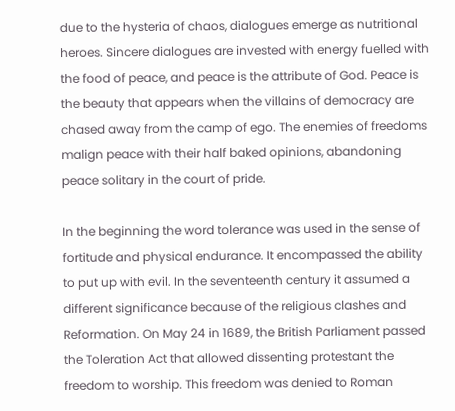due to the hysteria of chaos, dialogues emerge as nutritional heroes. Sincere dialogues are invested with energy fuelled with the food of peace, and peace is the attribute of God. Peace is the beauty that appears when the villains of democracy are chased away from the camp of ego. The enemies of freedoms malign peace with their half baked opinions, abandoning peace solitary in the court of pride.

In the beginning the word tolerance was used in the sense of fortitude and physical endurance. It encompassed the ability to put up with evil. In the seventeenth century it assumed a different significance because of the religious clashes and Reformation. On May 24 in 1689, the British Parliament passed the Toleration Act that allowed dissenting protestant the freedom to worship. This freedom was denied to Roman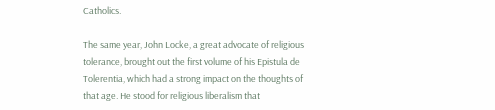Catholics.

The same year, John Locke, a great advocate of religious tolerance, brought out the first volume of his Epistula de Tolerentia, which had a strong impact on the thoughts of that age. He stood for religious liberalism that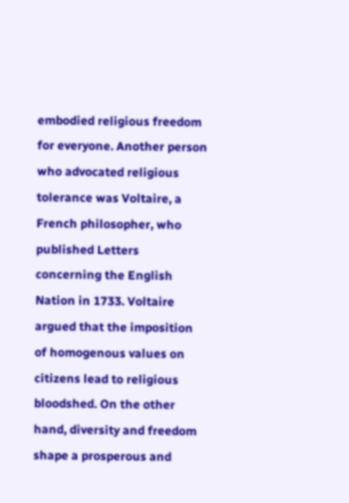embodied religious freedom for everyone. Another person who advocated religious tolerance was Voltaire, a French philosopher, who published Letters concerning the English Nation in 1733. Voltaire argued that the imposition of homogenous values on citizens lead to religious bloodshed. On the other hand, diversity and freedom shape a prosperous and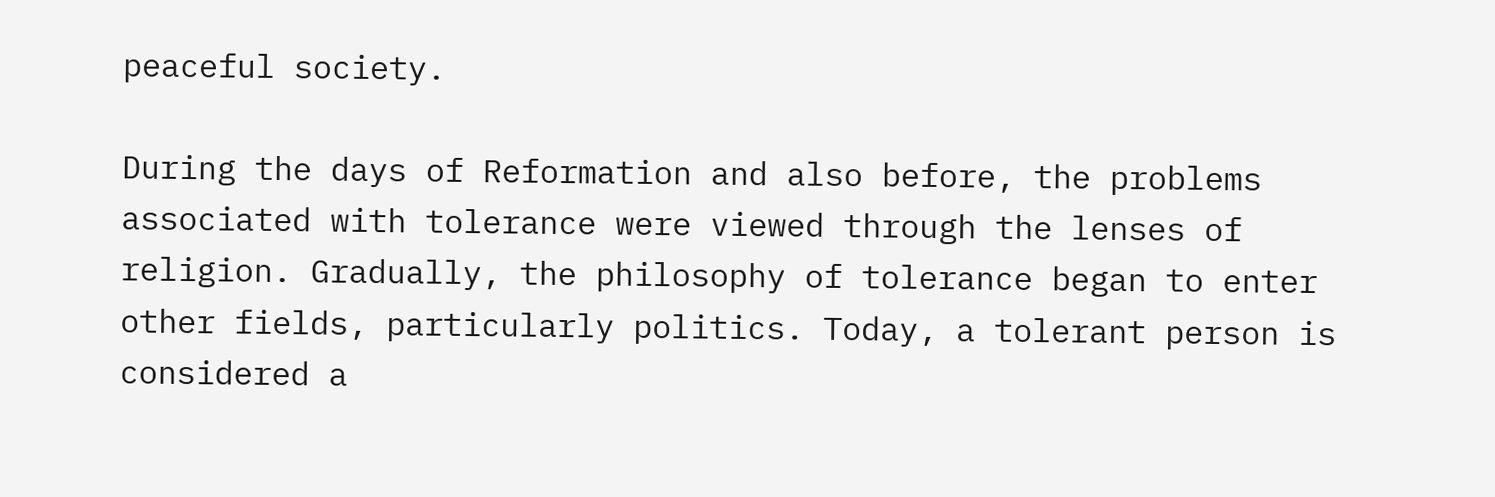peaceful society.

During the days of Reformation and also before, the problems associated with tolerance were viewed through the lenses of religion. Gradually, the philosophy of tolerance began to enter other fields, particularly politics. Today, a tolerant person is considered a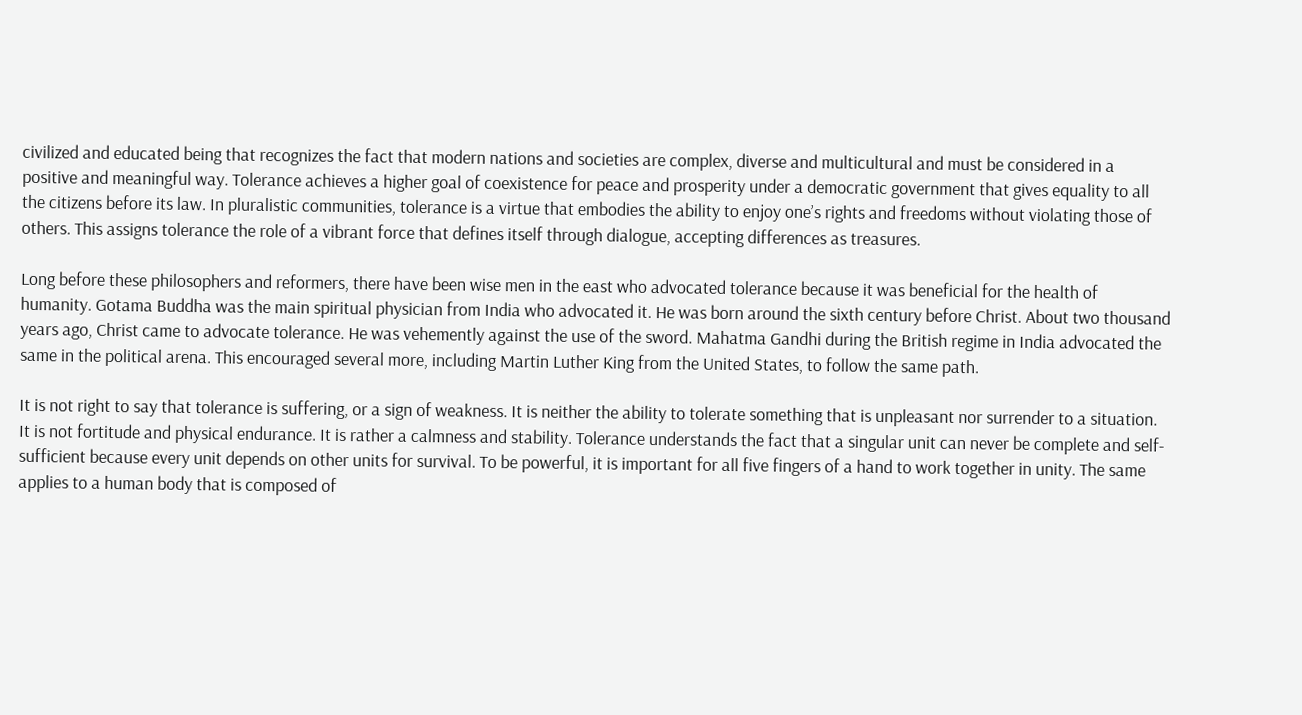civilized and educated being that recognizes the fact that modern nations and societies are complex, diverse and multicultural and must be considered in a positive and meaningful way. Tolerance achieves a higher goal of coexistence for peace and prosperity under a democratic government that gives equality to all the citizens before its law. In pluralistic communities, tolerance is a virtue that embodies the ability to enjoy one’s rights and freedoms without violating those of others. This assigns tolerance the role of a vibrant force that defines itself through dialogue, accepting differences as treasures.

Long before these philosophers and reformers, there have been wise men in the east who advocated tolerance because it was beneficial for the health of humanity. Gotama Buddha was the main spiritual physician from India who advocated it. He was born around the sixth century before Christ. About two thousand years ago, Christ came to advocate tolerance. He was vehemently against the use of the sword. Mahatma Gandhi during the British regime in India advocated the same in the political arena. This encouraged several more, including Martin Luther King from the United States, to follow the same path.

It is not right to say that tolerance is suffering, or a sign of weakness. It is neither the ability to tolerate something that is unpleasant nor surrender to a situation. It is not fortitude and physical endurance. It is rather a calmness and stability. Tolerance understands the fact that a singular unit can never be complete and self-sufficient because every unit depends on other units for survival. To be powerful, it is important for all five fingers of a hand to work together in unity. The same applies to a human body that is composed of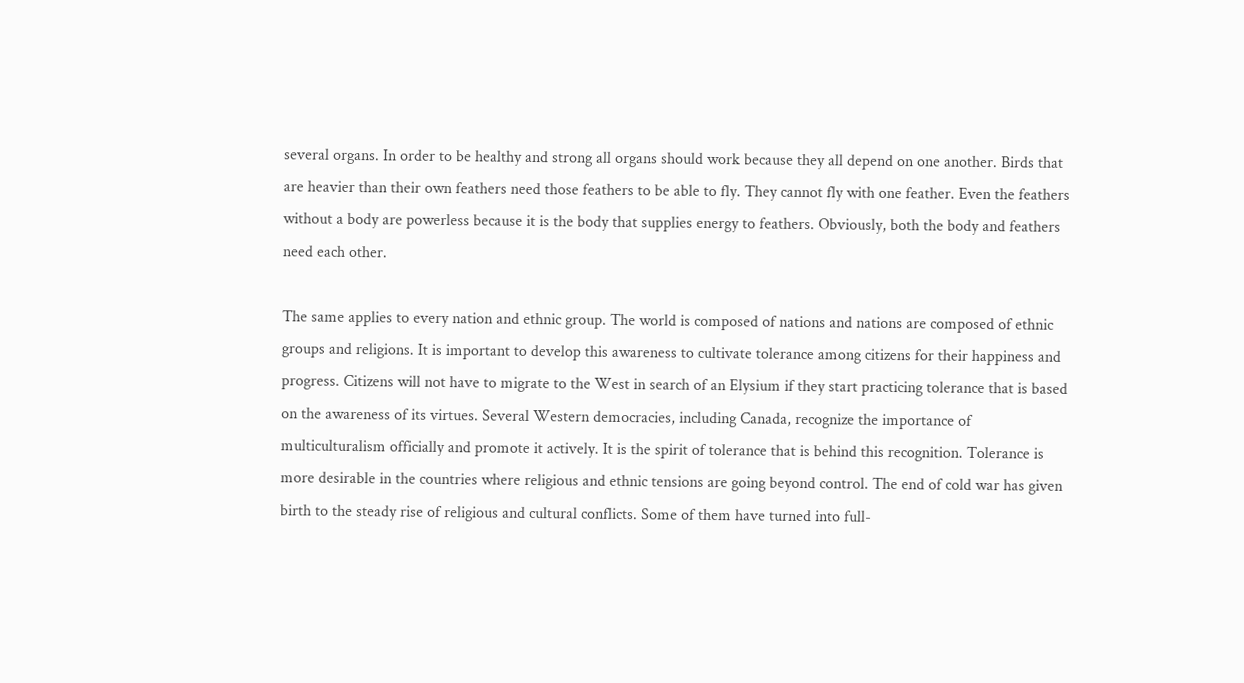several organs. In order to be healthy and strong all organs should work because they all depend on one another. Birds that are heavier than their own feathers need those feathers to be able to fly. They cannot fly with one feather. Even the feathers without a body are powerless because it is the body that supplies energy to feathers. Obviously, both the body and feathers need each other.

The same applies to every nation and ethnic group. The world is composed of nations and nations are composed of ethnic groups and religions. It is important to develop this awareness to cultivate tolerance among citizens for their happiness and progress. Citizens will not have to migrate to the West in search of an Elysium if they start practicing tolerance that is based on the awareness of its virtues. Several Western democracies, including Canada, recognize the importance of multiculturalism officially and promote it actively. It is the spirit of tolerance that is behind this recognition. Tolerance is more desirable in the countries where religious and ethnic tensions are going beyond control. The end of cold war has given birth to the steady rise of religious and cultural conflicts. Some of them have turned into full-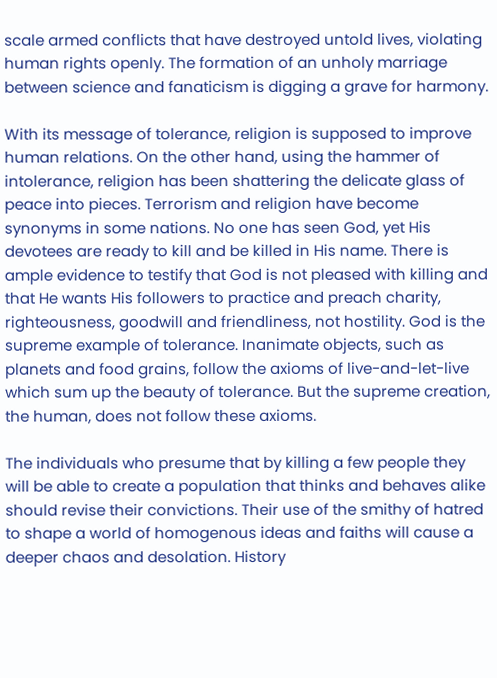scale armed conflicts that have destroyed untold lives, violating human rights openly. The formation of an unholy marriage between science and fanaticism is digging a grave for harmony.

With its message of tolerance, religion is supposed to improve human relations. On the other hand, using the hammer of intolerance, religion has been shattering the delicate glass of peace into pieces. Terrorism and religion have become synonyms in some nations. No one has seen God, yet His devotees are ready to kill and be killed in His name. There is ample evidence to testify that God is not pleased with killing and that He wants His followers to practice and preach charity, righteousness, goodwill and friendliness, not hostility. God is the supreme example of tolerance. Inanimate objects, such as planets and food grains, follow the axioms of live-and-let-live which sum up the beauty of tolerance. But the supreme creation, the human, does not follow these axioms.

The individuals who presume that by killing a few people they will be able to create a population that thinks and behaves alike should revise their convictions. Their use of the smithy of hatred to shape a world of homogenous ideas and faiths will cause a deeper chaos and desolation. History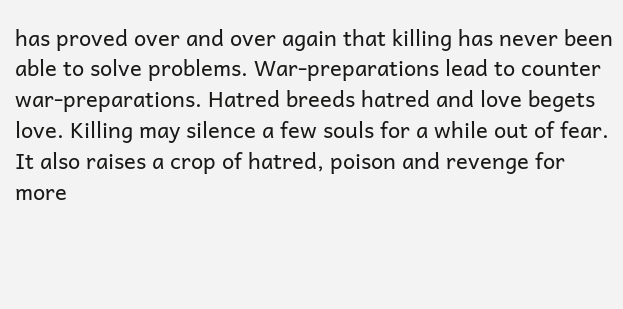has proved over and over again that killing has never been able to solve problems. War-preparations lead to counter war-preparations. Hatred breeds hatred and love begets love. Killing may silence a few souls for a while out of fear. It also raises a crop of hatred, poison and revenge for more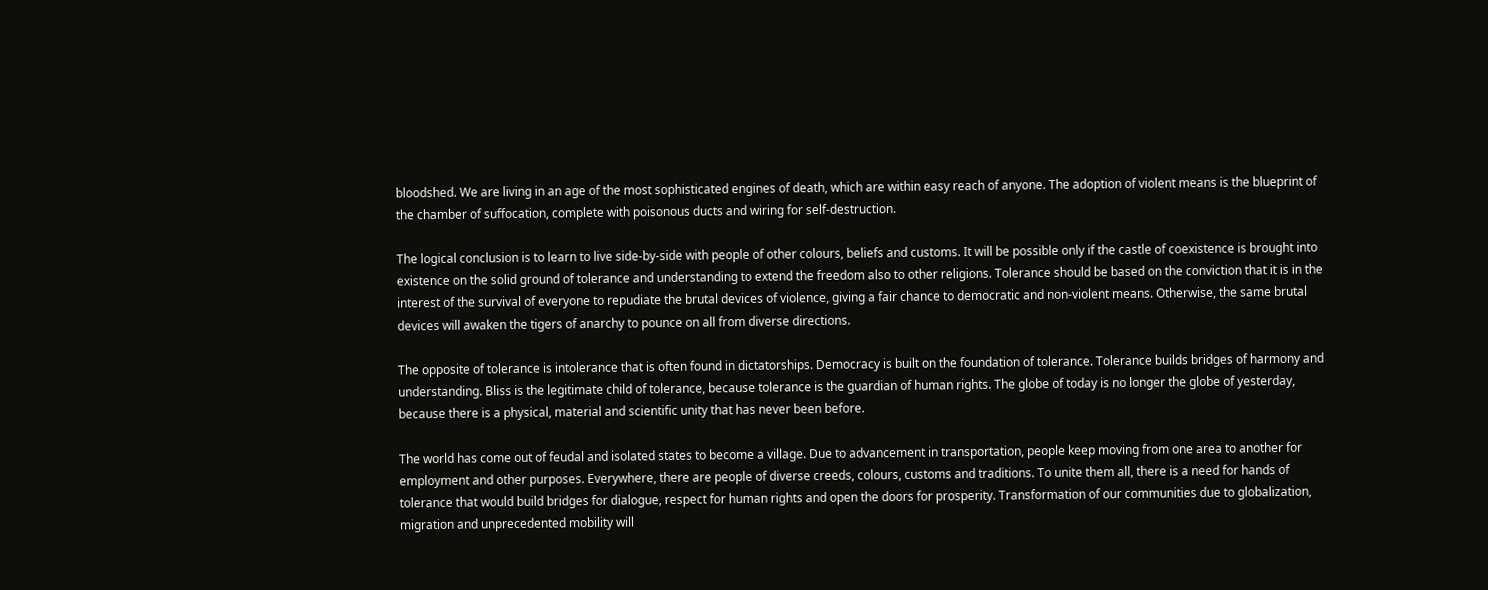bloodshed. We are living in an age of the most sophisticated engines of death, which are within easy reach of anyone. The adoption of violent means is the blueprint of the chamber of suffocation, complete with poisonous ducts and wiring for self-destruction.

The logical conclusion is to learn to live side-by-side with people of other colours, beliefs and customs. It will be possible only if the castle of coexistence is brought into existence on the solid ground of tolerance and understanding to extend the freedom also to other religions. Tolerance should be based on the conviction that it is in the interest of the survival of everyone to repudiate the brutal devices of violence, giving a fair chance to democratic and non-violent means. Otherwise, the same brutal devices will awaken the tigers of anarchy to pounce on all from diverse directions.

The opposite of tolerance is intolerance that is often found in dictatorships. Democracy is built on the foundation of tolerance. Tolerance builds bridges of harmony and understanding. Bliss is the legitimate child of tolerance, because tolerance is the guardian of human rights. The globe of today is no longer the globe of yesterday, because there is a physical, material and scientific unity that has never been before.

The world has come out of feudal and isolated states to become a village. Due to advancement in transportation, people keep moving from one area to another for employment and other purposes. Everywhere, there are people of diverse creeds, colours, customs and traditions. To unite them all, there is a need for hands of tolerance that would build bridges for dialogue, respect for human rights and open the doors for prosperity. Transformation of our communities due to globalization, migration and unprecedented mobility will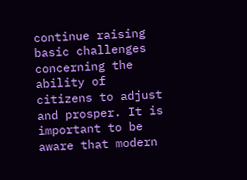continue raising basic challenges concerning the ability of citizens to adjust and prosper. It is important to be aware that modern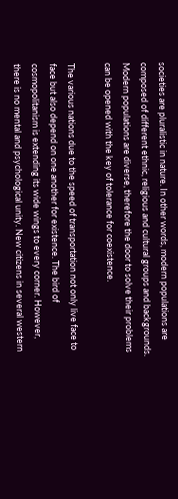societies are pluralistic in nature. In other words, modern populations are composed of different ethnic, religious and cultural groups and backgrounds. Modern populations are diverse, therefore the door to solve their problems can be opened with the key of tolerance for coexistence.

The various nations due to the speed of transportation not only live face to face but also depend on one another for existence. The bird of cosmopolitanism is extending its wide wings to every corner. However, there is no mental and psychological unity. New citizens in several western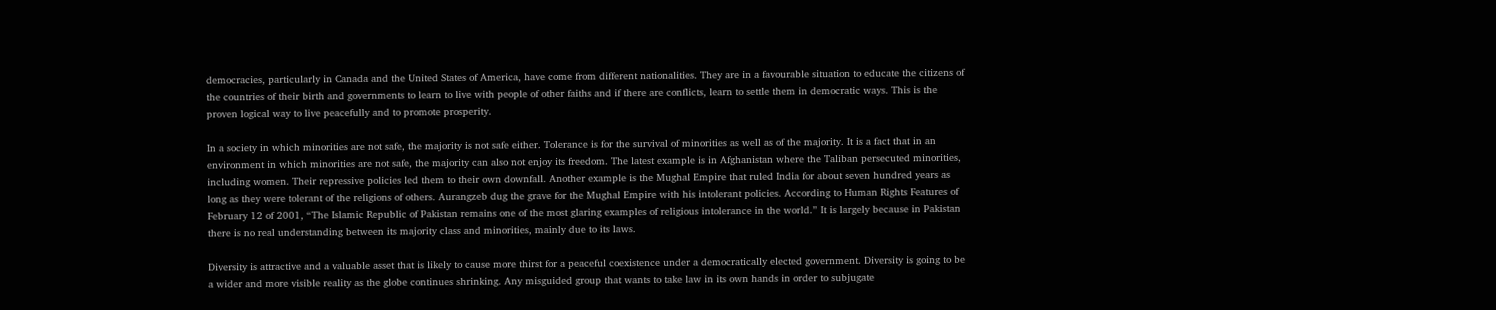democracies, particularly in Canada and the United States of America, have come from different nationalities. They are in a favourable situation to educate the citizens of the countries of their birth and governments to learn to live with people of other faiths and if there are conflicts, learn to settle them in democratic ways. This is the proven logical way to live peacefully and to promote prosperity.

In a society in which minorities are not safe, the majority is not safe either. Tolerance is for the survival of minorities as well as of the majority. It is a fact that in an environment in which minorities are not safe, the majority can also not enjoy its freedom. The latest example is in Afghanistan where the Taliban persecuted minorities, including women. Their repressive policies led them to their own downfall. Another example is the Mughal Empire that ruled India for about seven hundred years as long as they were tolerant of the religions of others. Aurangzeb dug the grave for the Mughal Empire with his intolerant policies. According to Human Rights Features of February 12 of 2001, “The Islamic Republic of Pakistan remains one of the most glaring examples of religious intolerance in the world.” It is largely because in Pakistan there is no real understanding between its majority class and minorities, mainly due to its laws.

Diversity is attractive and a valuable asset that is likely to cause more thirst for a peaceful coexistence under a democratically elected government. Diversity is going to be a wider and more visible reality as the globe continues shrinking. Any misguided group that wants to take law in its own hands in order to subjugate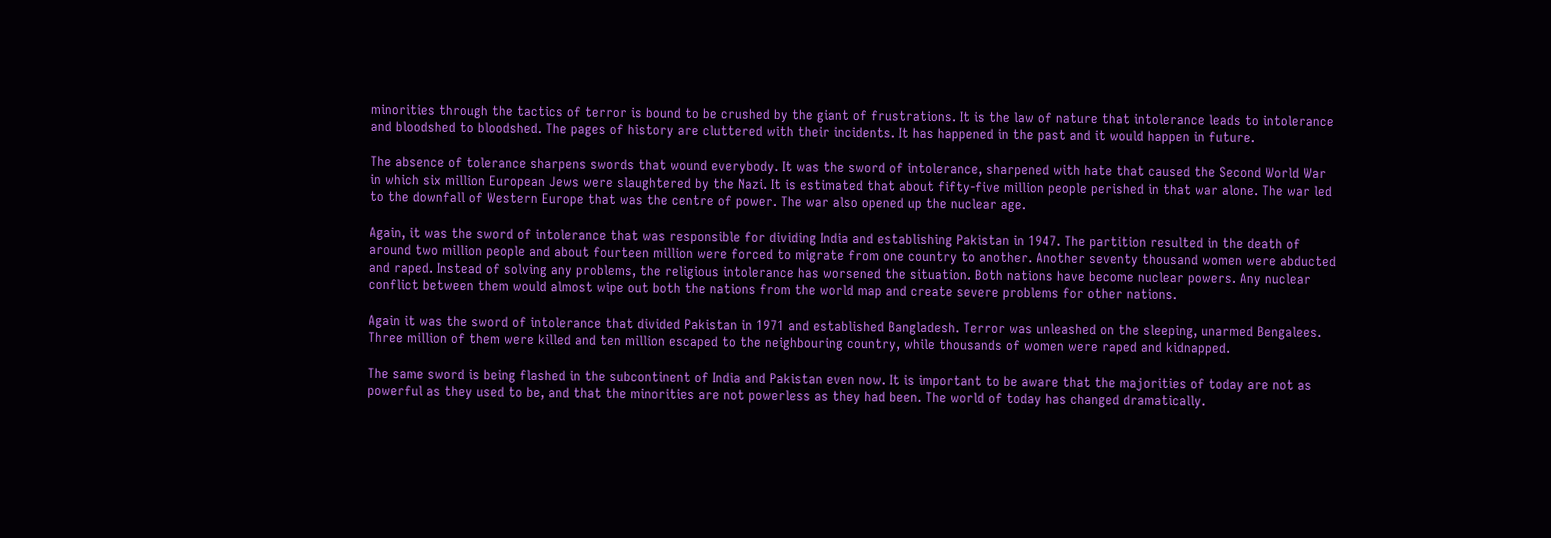minorities through the tactics of terror is bound to be crushed by the giant of frustrations. It is the law of nature that intolerance leads to intolerance and bloodshed to bloodshed. The pages of history are cluttered with their incidents. It has happened in the past and it would happen in future.

The absence of tolerance sharpens swords that wound everybody. It was the sword of intolerance, sharpened with hate that caused the Second World War in which six million European Jews were slaughtered by the Nazi. It is estimated that about fifty-five million people perished in that war alone. The war led to the downfall of Western Europe that was the centre of power. The war also opened up the nuclear age.

Again, it was the sword of intolerance that was responsible for dividing India and establishing Pakistan in 1947. The partition resulted in the death of around two million people and about fourteen million were forced to migrate from one country to another. Another seventy thousand women were abducted and raped. Instead of solving any problems, the religious intolerance has worsened the situation. Both nations have become nuclear powers. Any nuclear conflict between them would almost wipe out both the nations from the world map and create severe problems for other nations.

Again it was the sword of intolerance that divided Pakistan in 1971 and established Bangladesh. Terror was unleashed on the sleeping, unarmed Bengalees. Three million of them were killed and ten million escaped to the neighbouring country, while thousands of women were raped and kidnapped.

The same sword is being flashed in the subcontinent of India and Pakistan even now. It is important to be aware that the majorities of today are not as powerful as they used to be, and that the minorities are not powerless as they had been. The world of today has changed dramatically.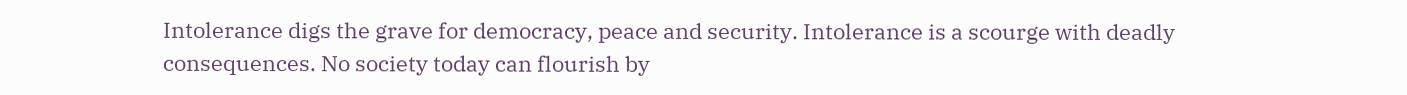Intolerance digs the grave for democracy, peace and security. Intolerance is a scourge with deadly consequences. No society today can flourish by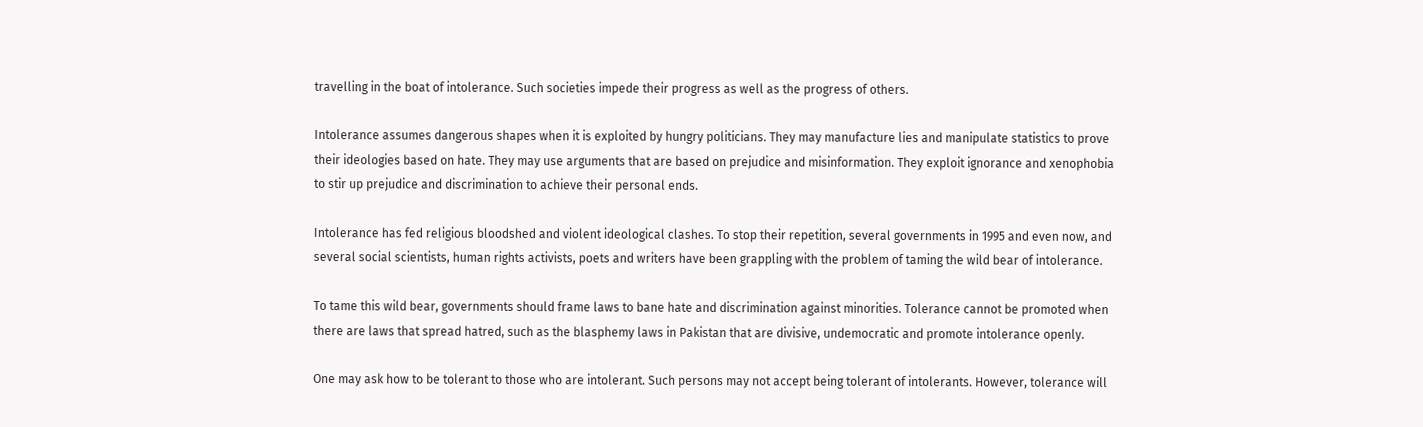travelling in the boat of intolerance. Such societies impede their progress as well as the progress of others.

Intolerance assumes dangerous shapes when it is exploited by hungry politicians. They may manufacture lies and manipulate statistics to prove their ideologies based on hate. They may use arguments that are based on prejudice and misinformation. They exploit ignorance and xenophobia to stir up prejudice and discrimination to achieve their personal ends.

Intolerance has fed religious bloodshed and violent ideological clashes. To stop their repetition, several governments in 1995 and even now, and several social scientists, human rights activists, poets and writers have been grappling with the problem of taming the wild bear of intolerance.

To tame this wild bear, governments should frame laws to bane hate and discrimination against minorities. Tolerance cannot be promoted when there are laws that spread hatred, such as the blasphemy laws in Pakistan that are divisive, undemocratic and promote intolerance openly.

One may ask how to be tolerant to those who are intolerant. Such persons may not accept being tolerant of intolerants. However, tolerance will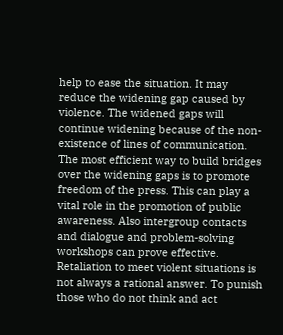help to ease the situation. It may reduce the widening gap caused by violence. The widened gaps will continue widening because of the non-existence of lines of communication. The most efficient way to build bridges over the widening gaps is to promote freedom of the press. This can play a vital role in the promotion of public awareness. Also intergroup contacts and dialogue and problem-solving workshops can prove effective. Retaliation to meet violent situations is not always a rational answer. To punish those who do not think and act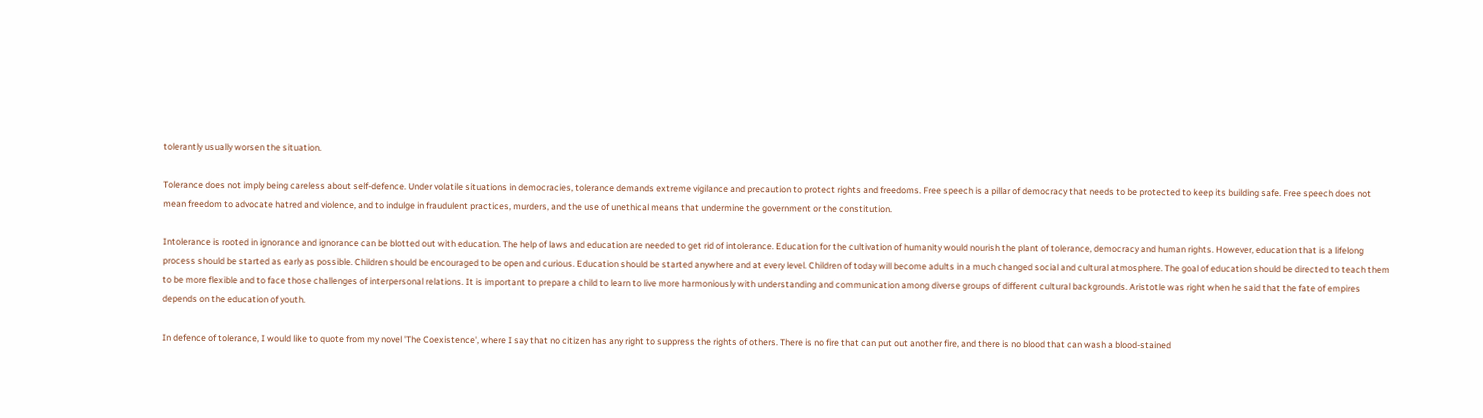tolerantly usually worsen the situation.

Tolerance does not imply being careless about self-defence. Under volatile situations in democracies, tolerance demands extreme vigilance and precaution to protect rights and freedoms. Free speech is a pillar of democracy that needs to be protected to keep its building safe. Free speech does not mean freedom to advocate hatred and violence, and to indulge in fraudulent practices, murders, and the use of unethical means that undermine the government or the constitution.

Intolerance is rooted in ignorance and ignorance can be blotted out with education. The help of laws and education are needed to get rid of intolerance. Education for the cultivation of humanity would nourish the plant of tolerance, democracy and human rights. However, education that is a lifelong process should be started as early as possible. Children should be encouraged to be open and curious. Education should be started anywhere and at every level. Children of today will become adults in a much changed social and cultural atmosphere. The goal of education should be directed to teach them to be more flexible and to face those challenges of interpersonal relations. It is important to prepare a child to learn to live more harmoniously with understanding and communication among diverse groups of different cultural backgrounds. Aristotle was right when he said that the fate of empires depends on the education of youth.

In defence of tolerance, I would like to quote from my novel 'The Coexistence', where I say that no citizen has any right to suppress the rights of others. There is no fire that can put out another fire, and there is no blood that can wash a blood-stained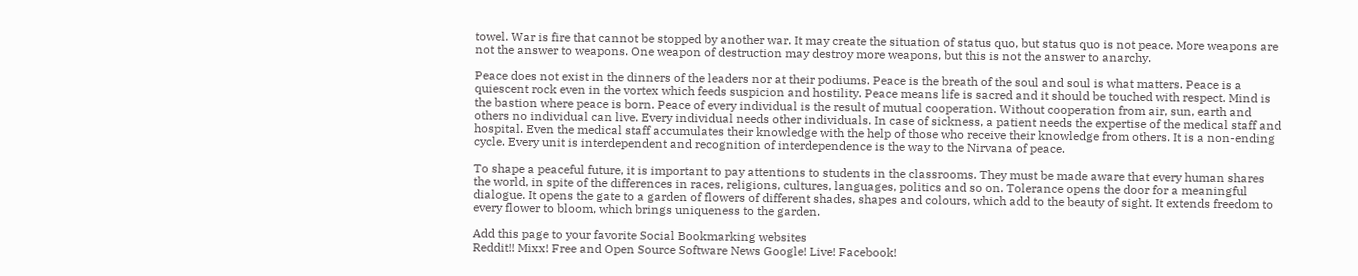towel. War is fire that cannot be stopped by another war. It may create the situation of status quo, but status quo is not peace. More weapons are not the answer to weapons. One weapon of destruction may destroy more weapons, but this is not the answer to anarchy.

Peace does not exist in the dinners of the leaders nor at their podiums. Peace is the breath of the soul and soul is what matters. Peace is a quiescent rock even in the vortex which feeds suspicion and hostility. Peace means life is sacred and it should be touched with respect. Mind is the bastion where peace is born. Peace of every individual is the result of mutual cooperation. Without cooperation from air, sun, earth and others no individual can live. Every individual needs other individuals. In case of sickness, a patient needs the expertise of the medical staff and hospital. Even the medical staff accumulates their knowledge with the help of those who receive their knowledge from others. It is a non-ending cycle. Every unit is interdependent and recognition of interdependence is the way to the Nirvana of peace.

To shape a peaceful future, it is important to pay attentions to students in the classrooms. They must be made aware that every human shares the world, in spite of the differences in races, religions, cultures, languages, politics and so on. Tolerance opens the door for a meaningful dialogue. It opens the gate to a garden of flowers of different shades, shapes and colours, which add to the beauty of sight. It extends freedom to every flower to bloom, which brings uniqueness to the garden.

Add this page to your favorite Social Bookmarking websites
Reddit!! Mixx! Free and Open Source Software News Google! Live! Facebook!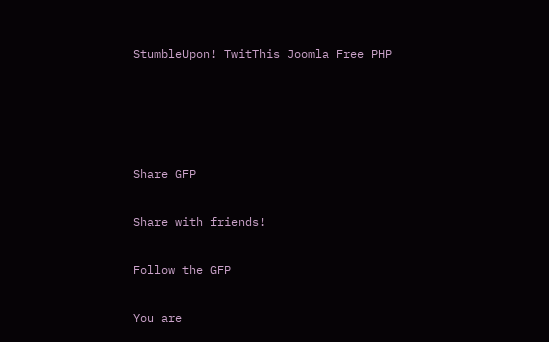StumbleUpon! TwitThis Joomla Free PHP




Share GFP

Share with friends!

Follow the GFP

You are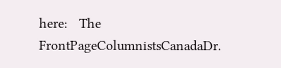here:   The FrontPageColumnistsCanadaDr.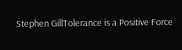Stephen GillTolerance is a Positive Force